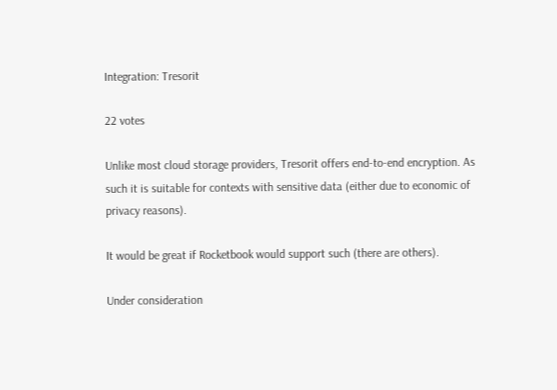Integration: Tresorit

22 votes

Unlike most cloud storage providers, Tresorit offers end-to-end encryption. As such it is suitable for contexts with sensitive data (either due to economic of privacy reasons).

It would be great if Rocketbook would support such (there are others).

Under consideration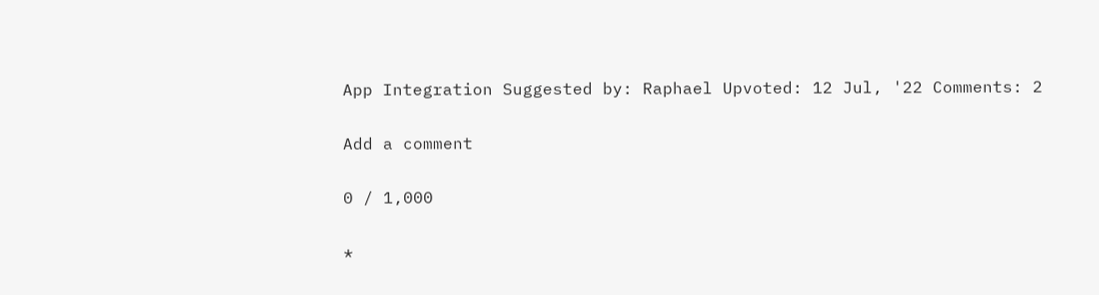App Integration Suggested by: Raphael Upvoted: 12 Jul, '22 Comments: 2

Add a comment

0 / 1,000

*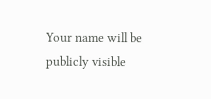Your name will be publicly visible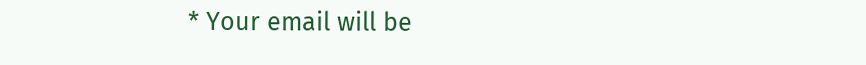* Your email will be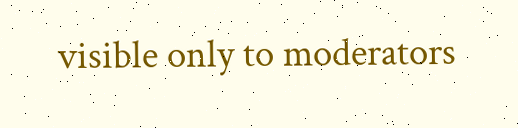visible only to moderators